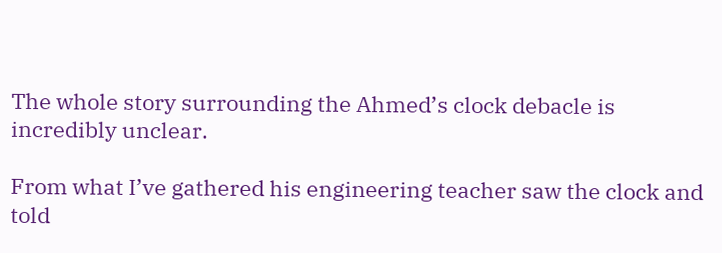The whole story surrounding the Ahmed’s clock debacle is incredibly unclear.

From what I’ve gathered his engineering teacher saw the clock and told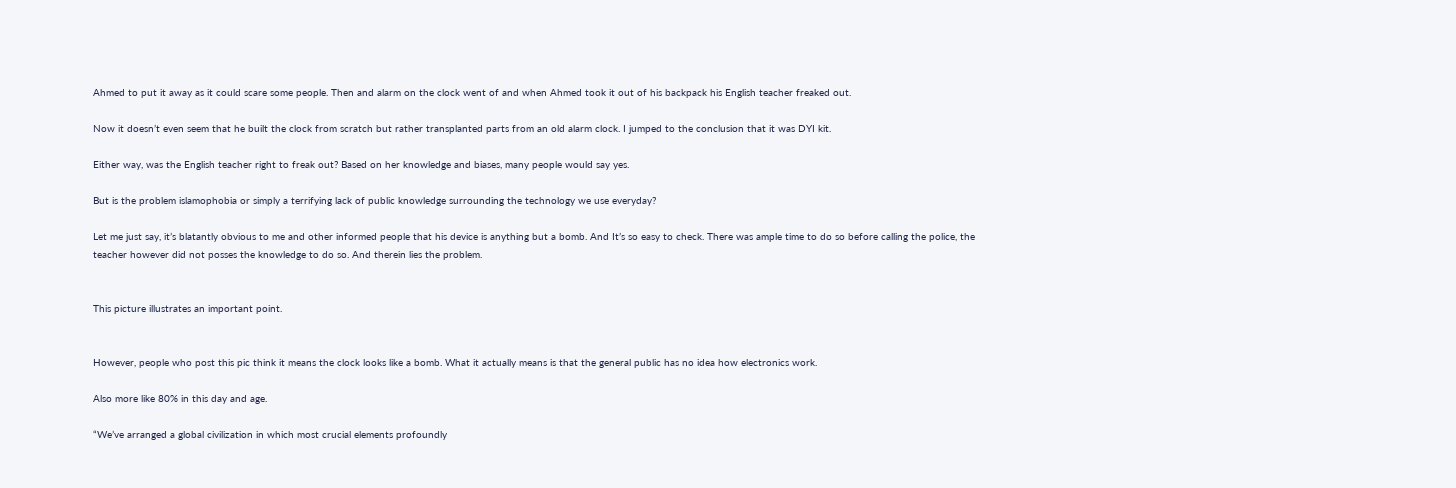Ahmed to put it away as it could scare some people. Then and alarm on the clock went of and when Ahmed took it out of his backpack his English teacher freaked out.

Now it doesn’t even seem that he built the clock from scratch but rather transplanted parts from an old alarm clock. I jumped to the conclusion that it was DYI kit.

Either way, was the English teacher right to freak out? Based on her knowledge and biases, many people would say yes.

But is the problem islamophobia or simply a terrifying lack of public knowledge surrounding the technology we use everyday?

Let me just say, it’s blatantly obvious to me and other informed people that his device is anything but a bomb. And It’s so easy to check. There was ample time to do so before calling the police, the teacher however did not posses the knowledge to do so. And therein lies the problem.


This picture illustrates an important point.


However, people who post this pic think it means the clock looks like a bomb. What it actually means is that the general public has no idea how electronics work.

Also more like 80% in this day and age.

“We’ve arranged a global civilization in which most crucial elements profoundly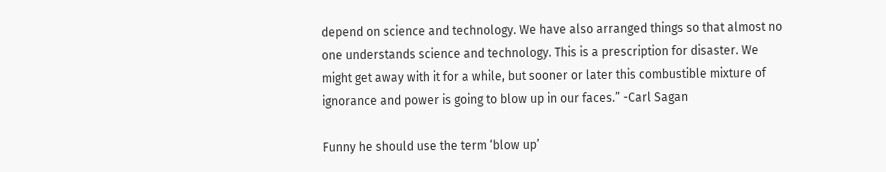depend on science and technology. We have also arranged things so that almost no one understands science and technology. This is a prescription for disaster. We might get away with it for a while, but sooner or later this combustible mixture of ignorance and power is going to blow up in our faces.” -Carl Sagan

Funny he should use the term ‘blow up’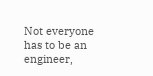Not everyone has to be an engineer,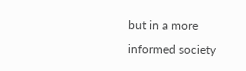but in a more informed society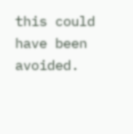this could have been avoided.